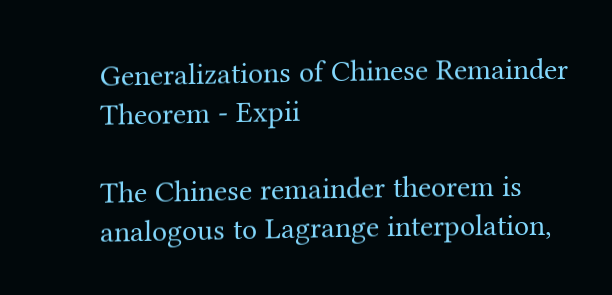Generalizations of Chinese Remainder Theorem - Expii

The Chinese remainder theorem is analogous to Lagrange interpolation,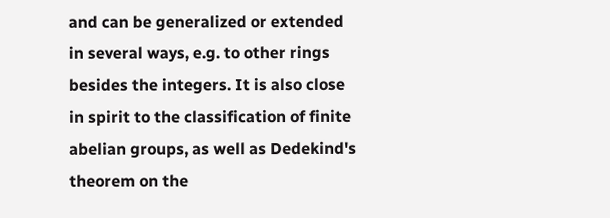and can be generalized or extended in several ways, e.g. to other rings besides the integers. It is also close in spirit to the classification of finite abelian groups, as well as Dedekind's theorem on the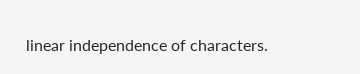linear independence of characters.